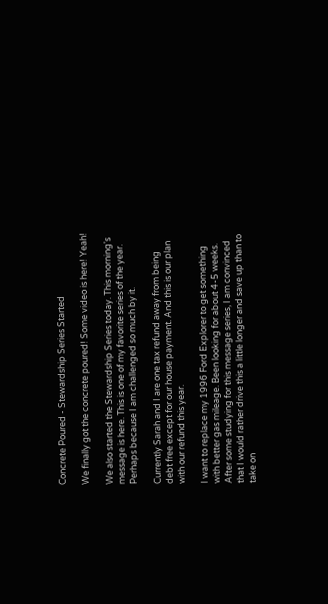Concrete Poured - Stewardship Series Started

We finally got the concrete poured! Some video is here! Yeah!

We also started the Stewardship Series today. This morning's message is here. This is one of my favorite series of the year. Perhaps because I am challenged so much by it.

Currently Sarah and I are one tax refund away from being debt free except for our house payment. And this is our plan with our refund this year.

I want to replace my 1996 Ford Explorer to get something with better gas mileage. Been looking for about 4-5 weeks. After some studying for this message series, I am convinced that I would rather drive this a little longer and save up than to take on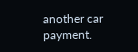another car payment.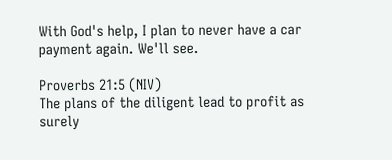With God's help, I plan to never have a car payment again. We'll see.

Proverbs 21:5 (NIV)
The plans of the diligent lead to profit as surely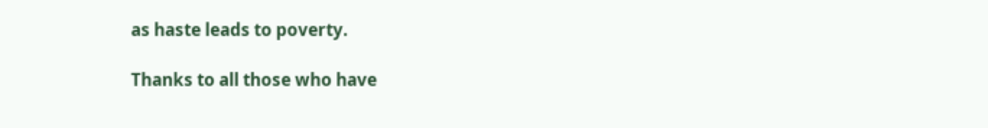as haste leads to poverty.

Thanks to all those who have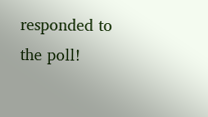responded to the poll!